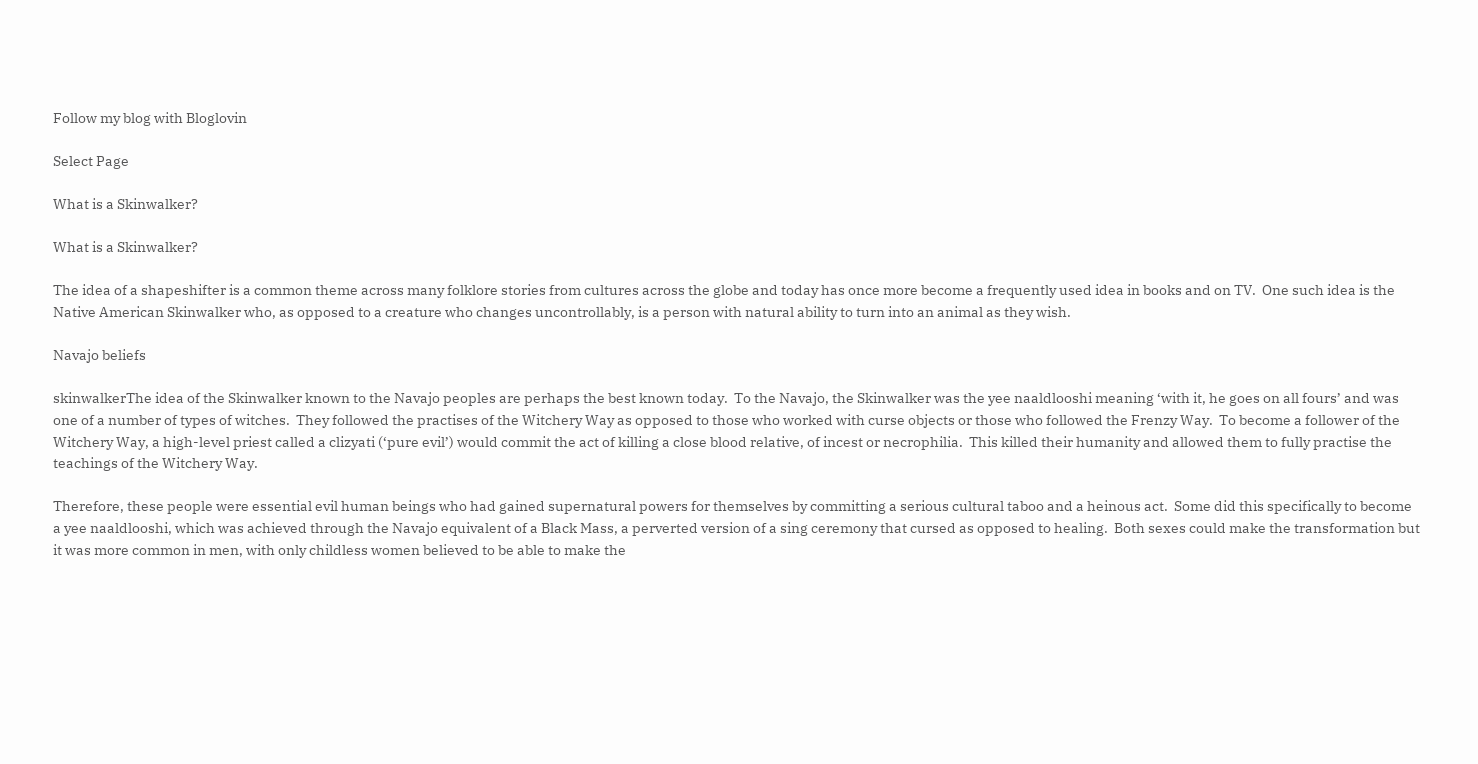Follow my blog with Bloglovin

Select Page

What is a Skinwalker?

What is a Skinwalker?

The idea of a shapeshifter is a common theme across many folklore stories from cultures across the globe and today has once more become a frequently used idea in books and on TV.  One such idea is the Native American Skinwalker who, as opposed to a creature who changes uncontrollably, is a person with natural ability to turn into an animal as they wish.

Navajo beliefs

skinwalkerThe idea of the Skinwalker known to the Navajo peoples are perhaps the best known today.  To the Navajo, the Skinwalker was the yee naaldlooshi meaning ‘with it, he goes on all fours’ and was one of a number of types of witches.  They followed the practises of the Witchery Way as opposed to those who worked with curse objects or those who followed the Frenzy Way.  To become a follower of the Witchery Way, a high-level priest called a clizyati (‘pure evil’) would commit the act of killing a close blood relative, of incest or necrophilia.  This killed their humanity and allowed them to fully practise the teachings of the Witchery Way.

Therefore, these people were essential evil human beings who had gained supernatural powers for themselves by committing a serious cultural taboo and a heinous act.  Some did this specifically to become a yee naaldlooshi, which was achieved through the Navajo equivalent of a Black Mass, a perverted version of a sing ceremony that cursed as opposed to healing.  Both sexes could make the transformation but it was more common in men, with only childless women believed to be able to make the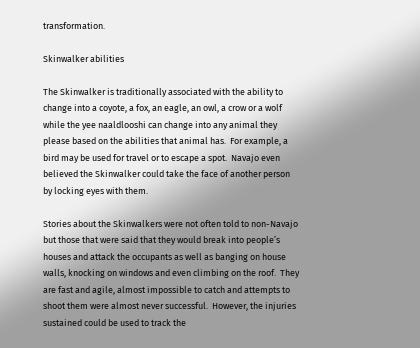transformation.

Skinwalker abilities

The Skinwalker is traditionally associated with the ability to change into a coyote, a fox, an eagle, an owl, a crow or a wolf while the yee naaldlooshi can change into any animal they please based on the abilities that animal has.  For example, a bird may be used for travel or to escape a spot.  Navajo even believed the Skinwalker could take the face of another person by locking eyes with them.

Stories about the Skinwalkers were not often told to non-Navajo but those that were said that they would break into people’s houses and attack the occupants as well as banging on house walls, knocking on windows and even climbing on the roof.  They are fast and agile, almost impossible to catch and attempts to shoot them were almost never successful.  However, the injuries sustained could be used to track the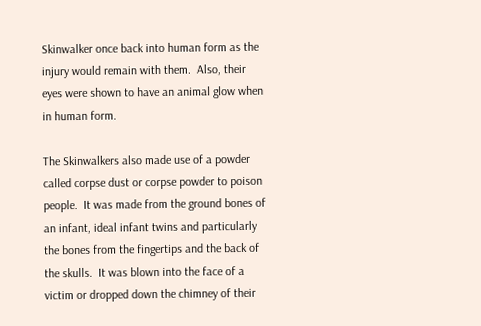Skinwalker once back into human form as the injury would remain with them.  Also, their eyes were shown to have an animal glow when in human form.

The Skinwalkers also made use of a powder called corpse dust or corpse powder to poison people.  It was made from the ground bones of an infant, ideal infant twins and particularly the bones from the fingertips and the back of the skulls.  It was blown into the face of a victim or dropped down the chimney of their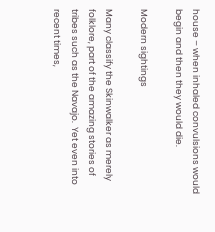house – when inhaled convulsions would begin and then they would die.

Modern sightings

Many classify the Skinwalker as merely folklore, part of the amazing stories of tribes such as the Navajo.  Yet even into recent times,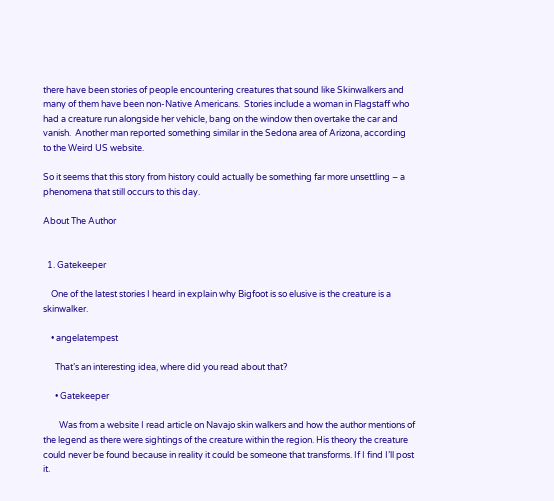there have been stories of people encountering creatures that sound like Skinwalkers and many of them have been non-Native Americans.  Stories include a woman in Flagstaff who had a creature run alongside her vehicle, bang on the window then overtake the car and vanish.  Another man reported something similar in the Sedona area of Arizona, according to the Weird US website.

So it seems that this story from history could actually be something far more unsettling – a phenomena that still occurs to this day.

About The Author


  1. Gatekeeper

    One of the latest stories I heard in explain why Bigfoot is so elusive is the creature is a skinwalker.

    • angelatempest

      That’s an interesting idea, where did you read about that?

      • Gatekeeper

        Was from a website I read article on Navajo skin walkers and how the author mentions of the legend as there were sightings of the creature within the region. His theory the creature could never be found because in reality it could be someone that transforms. If I find I’ll post it.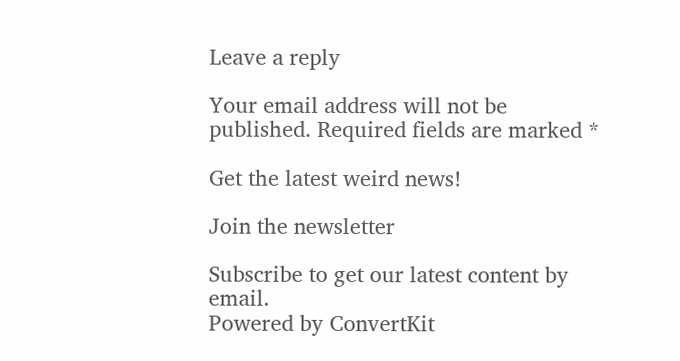Leave a reply

Your email address will not be published. Required fields are marked *

Get the latest weird news!

Join the newsletter

Subscribe to get our latest content by email.
Powered by ConvertKit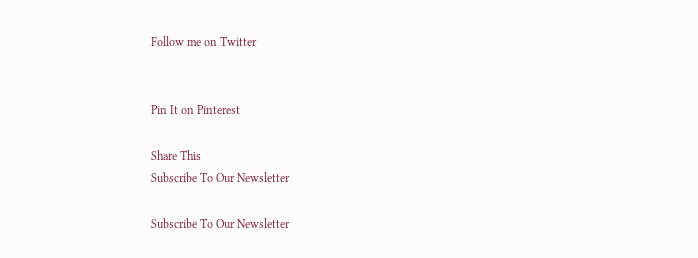Follow me on Twitter


Pin It on Pinterest

Share This
Subscribe To Our Newsletter

Subscribe To Our Newsletter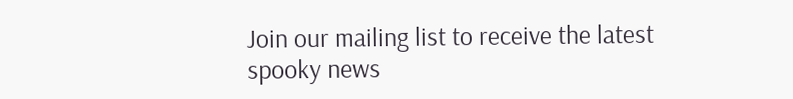Join our mailing list to receive the latest spooky news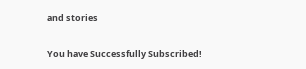and stories

You have Successfully Subscribed!